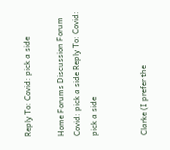Reply To: Covid: pick a side

Home Forums Discussion Forum Covid: pick a side Reply To: Covid: pick a side


Clarke (I prefer the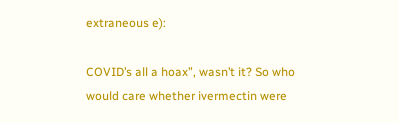extraneous e):

COVID’s all a hoax”, wasn’t it? So who would care whether ivermectin were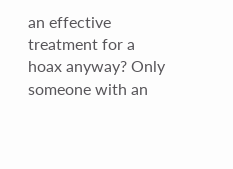an effective treatment for a hoax anyway? Only someone with an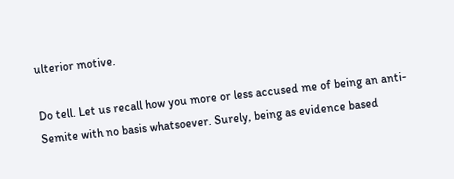ulterior motive.

Do tell. Let us recall how you more or less accused me of being an anti-Semite with no basis whatsoever. Surely, being as evidence based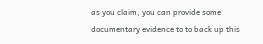as you claim, you can provide some documentary evidence to to back up this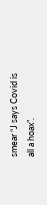smear “J says Covid is all a hoax”.